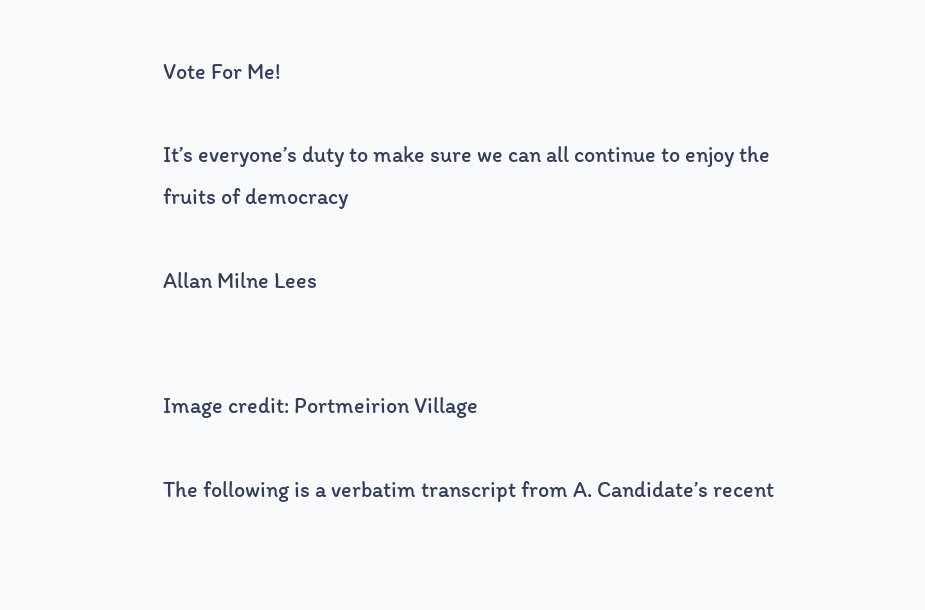Vote For Me!

It’s everyone’s duty to make sure we can all continue to enjoy the fruits of democracy

Allan Milne Lees


Image credit: Portmeirion Village

The following is a verbatim transcript from A. Candidate’s recent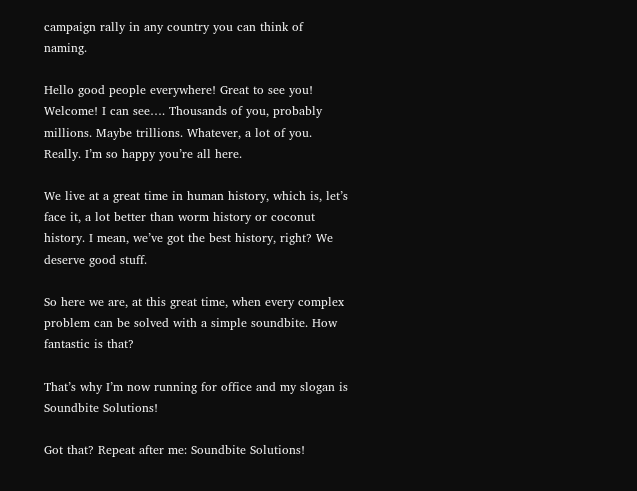campaign rally in any country you can think of naming.

Hello good people everywhere! Great to see you! Welcome! I can see…. Thousands of you, probably millions. Maybe trillions. Whatever, a lot of you. Really. I’m so happy you’re all here.

We live at a great time in human history, which is, let’s face it, a lot better than worm history or coconut history. I mean, we’ve got the best history, right? We deserve good stuff.

So here we are, at this great time, when every complex problem can be solved with a simple soundbite. How fantastic is that?

That’s why I’m now running for office and my slogan is Soundbite Solutions!

Got that? Repeat after me: Soundbite Solutions!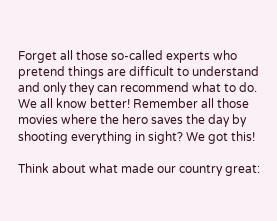Forget all those so-called experts who pretend things are difficult to understand and only they can recommend what to do. We all know better! Remember all those movies where the hero saves the day by shooting everything in sight? We got this!

Think about what made our country great: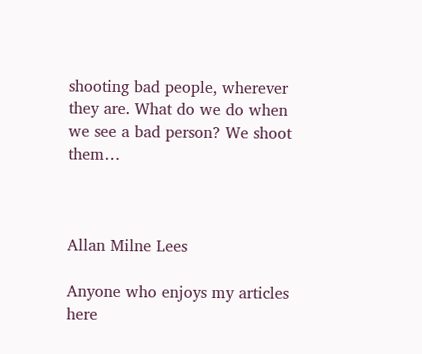shooting bad people, wherever they are. What do we do when we see a bad person? We shoot them…



Allan Milne Lees

Anyone who enjoys my articles here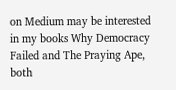on Medium may be interested in my books Why Democracy Failed and The Praying Ape, both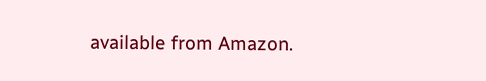available from Amazon.